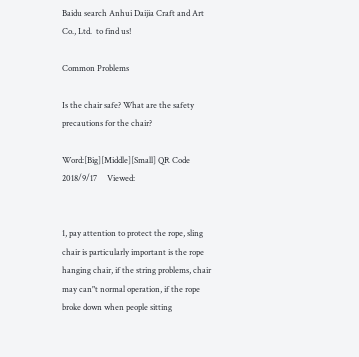Baidu search Anhui Daijia Craft and Art Co., Ltd.  to find us!

Common Problems

Is the chair safe? What are the safety precautions for the chair?

Word:[Big][Middle][Small] QR Code 2018/9/17     Viewed:


1, pay attention to protect the rope, sling chair is particularly important is the rope hanging chair, if the string problems, chair may can"t normal operation, if the rope broke down when people sitting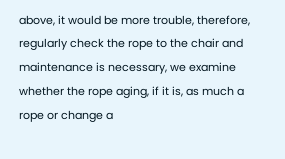above, it would be more trouble, therefore, regularly check the rope to the chair and maintenance is necessary, we examine whether the rope aging, if it is, as much a rope or change a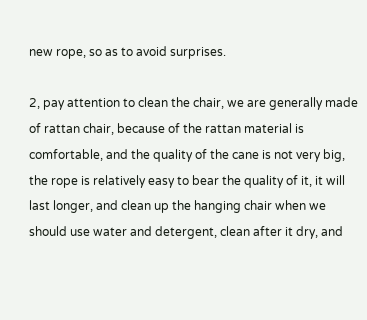new rope, so as to avoid surprises.

2, pay attention to clean the chair, we are generally made of rattan chair, because of the rattan material is comfortable, and the quality of the cane is not very big, the rope is relatively easy to bear the quality of it, it will last longer, and clean up the hanging chair when we should use water and detergent, clean after it dry, and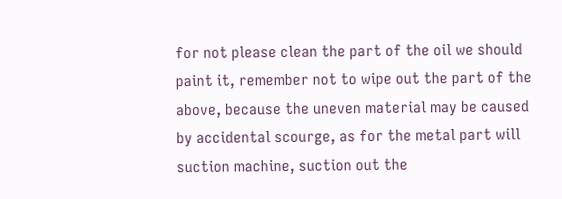for not please clean the part of the oil we should paint it, remember not to wipe out the part of the above, because the uneven material may be caused by accidental scourge, as for the metal part will suction machine, suction out the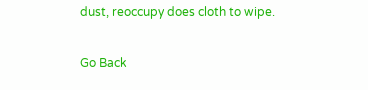dust, reoccupy does cloth to wipe.

Go Back